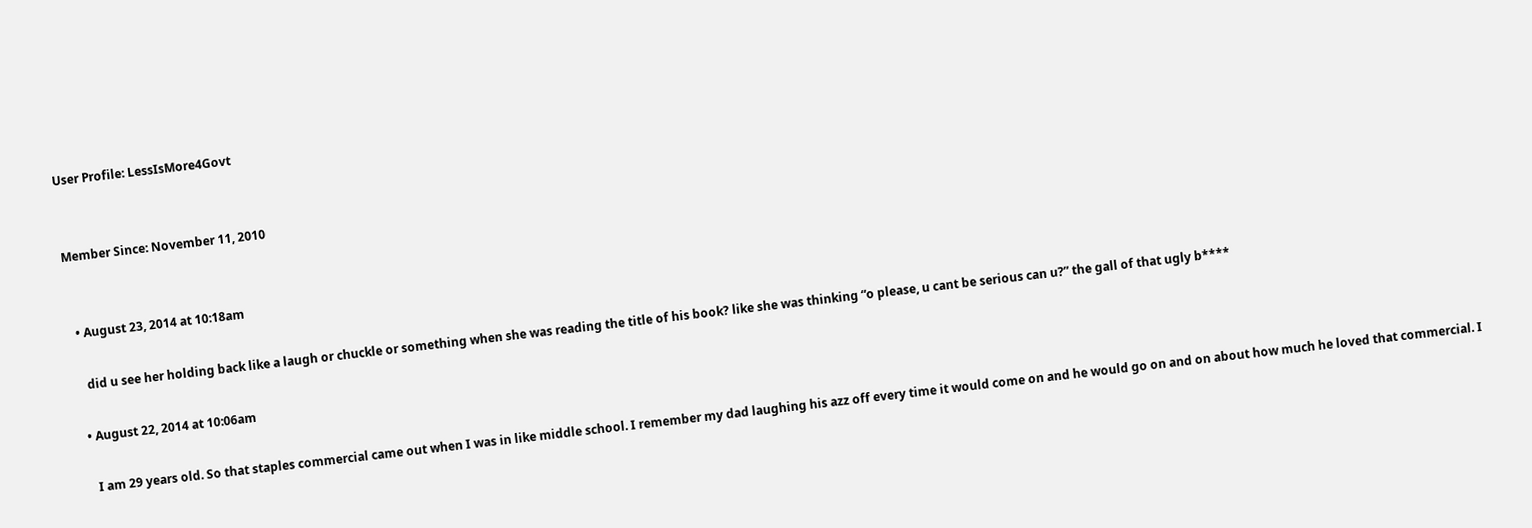User Profile: LessIsMore4Govt


Member Since: November 11, 2010


  • August 23, 2014 at 10:18am

    did u see her holding back like a laugh or chuckle or something when she was reading the title of his book? like she was thinking “o please, u cant be serious can u?” the gall of that ugly b****

  • August 22, 2014 at 10:06am

    I am 29 years old. So that staples commercial came out when I was in like middle school. I remember my dad laughing his azz off every time it would come on and he would go on and on about how much he loved that commercial. I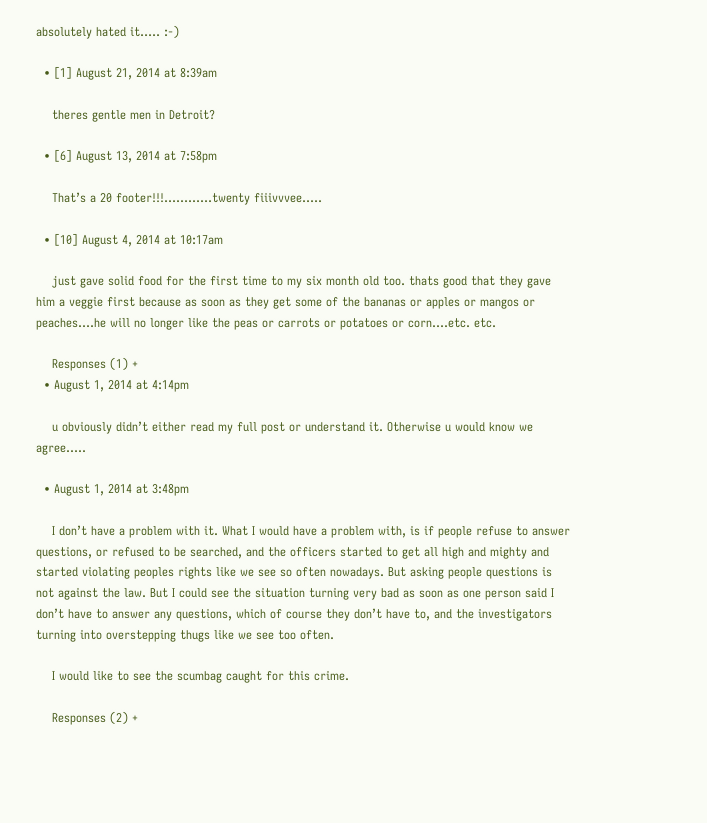absolutely hated it….. :-)

  • [1] August 21, 2014 at 8:39am

    theres gentle men in Detroit?

  • [6] August 13, 2014 at 7:58pm

    That’s a 20 footer!!!…………twenty fiiivvvee…..

  • [10] August 4, 2014 at 10:17am

    just gave solid food for the first time to my six month old too. thats good that they gave him a veggie first because as soon as they get some of the bananas or apples or mangos or peaches….he will no longer like the peas or carrots or potatoes or corn….etc. etc.

    Responses (1) +
  • August 1, 2014 at 4:14pm

    u obviously didn’t either read my full post or understand it. Otherwise u would know we agree…..

  • August 1, 2014 at 3:48pm

    I don’t have a problem with it. What I would have a problem with, is if people refuse to answer questions, or refused to be searched, and the officers started to get all high and mighty and started violating peoples rights like we see so often nowadays. But asking people questions is not against the law. But I could see the situation turning very bad as soon as one person said I don’t have to answer any questions, which of course they don’t have to, and the investigators turning into overstepping thugs like we see too often.

    I would like to see the scumbag caught for this crime.

    Responses (2) +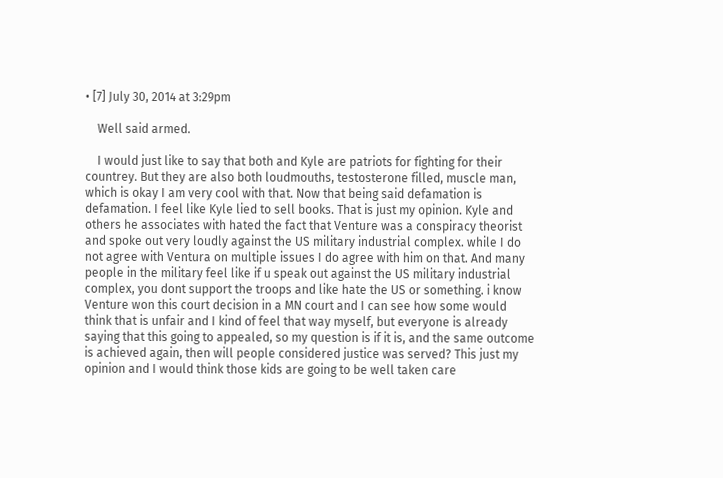• [7] July 30, 2014 at 3:29pm

    Well said armed.

    I would just like to say that both and Kyle are patriots for fighting for their countrey. But they are also both loudmouths, testosterone filled, muscle man, which is okay I am very cool with that. Now that being said defamation is defamation. I feel like Kyle lied to sell books. That is just my opinion. Kyle and others he associates with hated the fact that Venture was a conspiracy theorist and spoke out very loudly against the US military industrial complex. while I do not agree with Ventura on multiple issues I do agree with him on that. And many people in the military feel like if u speak out against the US military industrial complex, you dont support the troops and like hate the US or something. i know Venture won this court decision in a MN court and I can see how some would think that is unfair and I kind of feel that way myself, but everyone is already saying that this going to appealed, so my question is if it is, and the same outcome is achieved again, then will people considered justice was served? This just my opinion and I would think those kids are going to be well taken care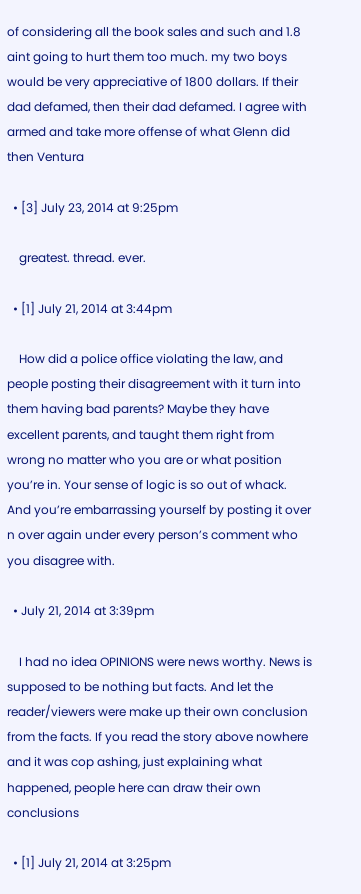of considering all the book sales and such and 1.8 aint going to hurt them too much. my two boys would be very appreciative of 1800 dollars. If their dad defamed, then their dad defamed. I agree with armed and take more offense of what Glenn did then Ventura

  • [3] July 23, 2014 at 9:25pm

    greatest. thread. ever.

  • [1] July 21, 2014 at 3:44pm

    How did a police office violating the law, and people posting their disagreement with it turn into them having bad parents? Maybe they have excellent parents, and taught them right from wrong no matter who you are or what position you’re in. Your sense of logic is so out of whack. And you’re embarrassing yourself by posting it over n over again under every person’s comment who you disagree with.

  • July 21, 2014 at 3:39pm

    I had no idea OPINIONS were news worthy. News is supposed to be nothing but facts. And let the reader/viewers were make up their own conclusion from the facts. If you read the story above nowhere and it was cop ashing, just explaining what happened, people here can draw their own conclusions

  • [1] July 21, 2014 at 3:25pm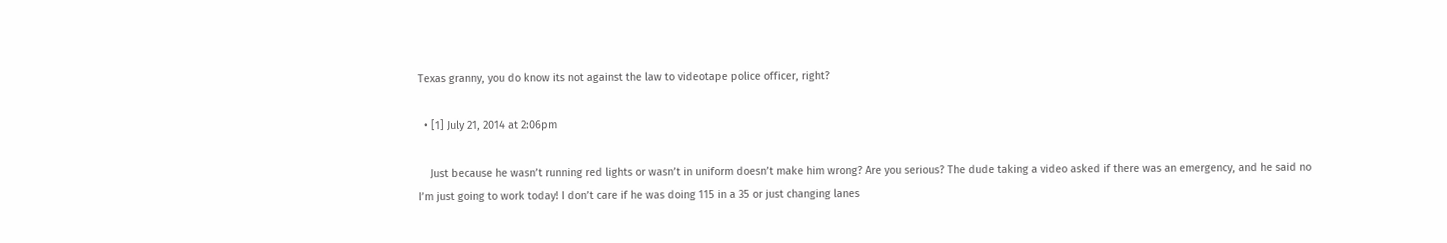Texas granny, you do know its not against the law to videotape police officer, right?

  • [1] July 21, 2014 at 2:06pm

    Just because he wasn’t running red lights or wasn’t in uniform doesn’t make him wrong? Are you serious? The dude taking a video asked if there was an emergency, and he said no I’m just going to work today! I don’t care if he was doing 115 in a 35 or just changing lanes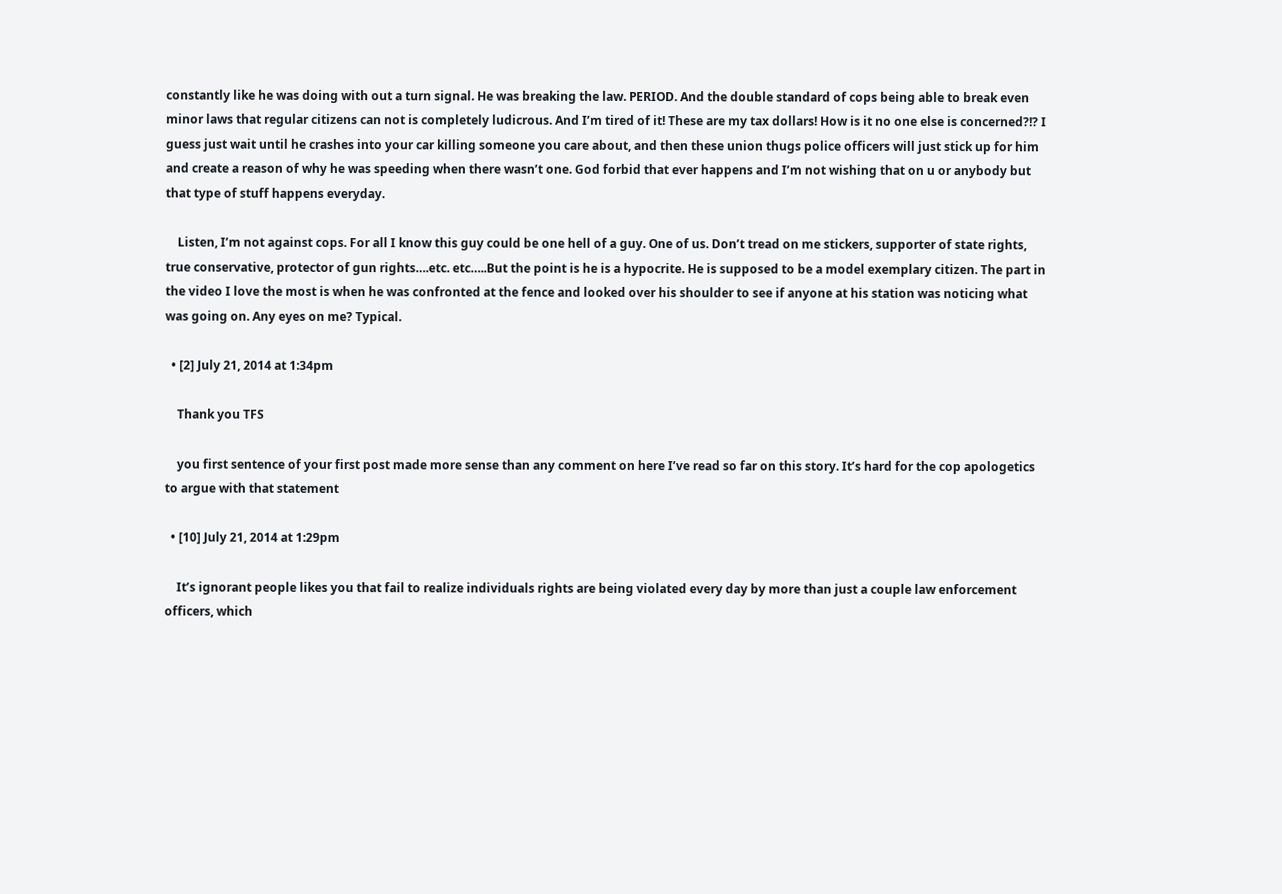constantly like he was doing with out a turn signal. He was breaking the law. PERIOD. And the double standard of cops being able to break even minor laws that regular citizens can not is completely ludicrous. And I’m tired of it! These are my tax dollars! How is it no one else is concerned?!? I guess just wait until he crashes into your car killing someone you care about, and then these union thugs police officers will just stick up for him and create a reason of why he was speeding when there wasn’t one. God forbid that ever happens and I’m not wishing that on u or anybody but that type of stuff happens everyday.

    Listen, I’m not against cops. For all I know this guy could be one hell of a guy. One of us. Don’t tread on me stickers, supporter of state rights, true conservative, protector of gun rights….etc. etc…..But the point is he is a hypocrite. He is supposed to be a model exemplary citizen. The part in the video I love the most is when he was confronted at the fence and looked over his shoulder to see if anyone at his station was noticing what was going on. Any eyes on me? Typical.

  • [2] July 21, 2014 at 1:34pm

    Thank you TFS

    you first sentence of your first post made more sense than any comment on here I’ve read so far on this story. It’s hard for the cop apologetics to argue with that statement

  • [10] July 21, 2014 at 1:29pm

    It’s ignorant people likes you that fail to realize individuals rights are being violated every day by more than just a couple law enforcement officers, which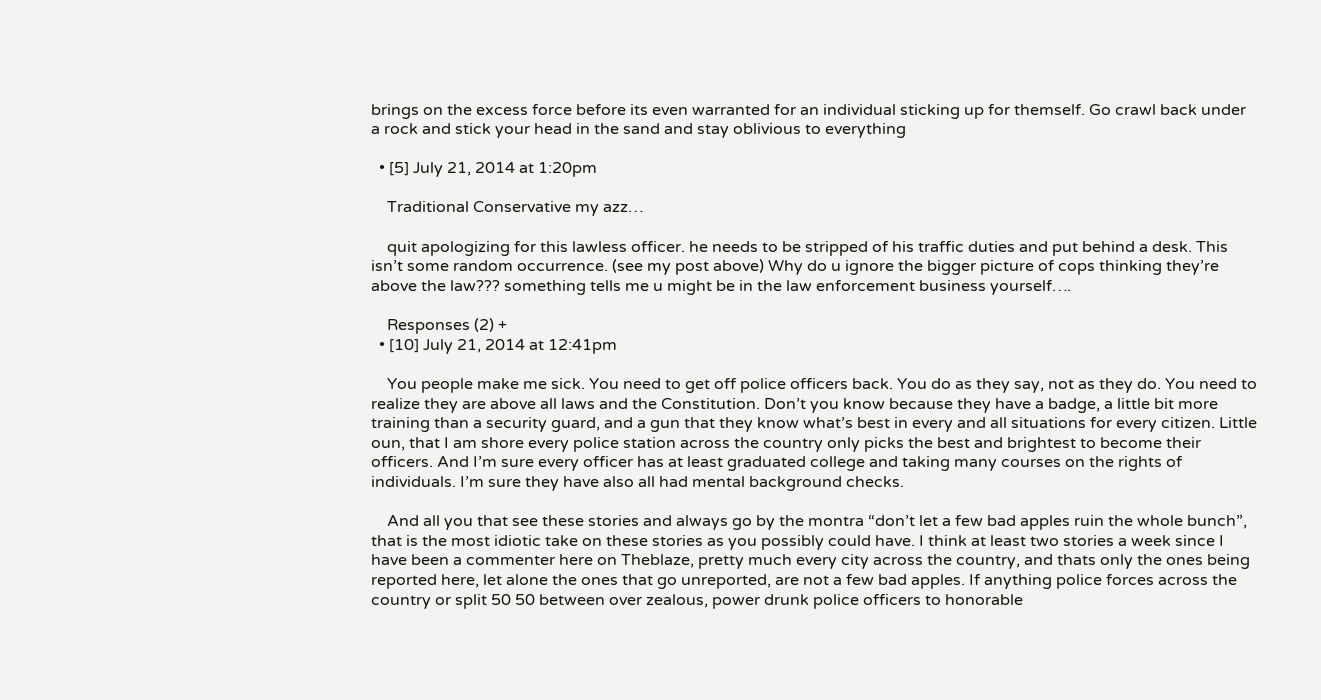brings on the excess force before its even warranted for an individual sticking up for themself. Go crawl back under a rock and stick your head in the sand and stay oblivious to everything

  • [5] July 21, 2014 at 1:20pm

    Traditional Conservative my azz…

    quit apologizing for this lawless officer. he needs to be stripped of his traffic duties and put behind a desk. This isn’t some random occurrence. (see my post above) Why do u ignore the bigger picture of cops thinking they’re above the law??? something tells me u might be in the law enforcement business yourself….

    Responses (2) +
  • [10] July 21, 2014 at 12:41pm

    You people make me sick. You need to get off police officers back. You do as they say, not as they do. You need to realize they are above all laws and the Constitution. Don’t you know because they have a badge, a little bit more training than a security guard, and a gun that they know what’s best in every and all situations for every citizen. Little oun, that I am shore every police station across the country only picks the best and brightest to become their officers. And I’m sure every officer has at least graduated college and taking many courses on the rights of individuals. I’m sure they have also all had mental background checks.

    And all you that see these stories and always go by the montra “don’t let a few bad apples ruin the whole bunch”, that is the most idiotic take on these stories as you possibly could have. I think at least two stories a week since I have been a commenter here on Theblaze, pretty much every city across the country, and thats only the ones being reported here, let alone the ones that go unreported, are not a few bad apples. If anything police forces across the country or split 50 50 between over zealous, power drunk police officers to honorable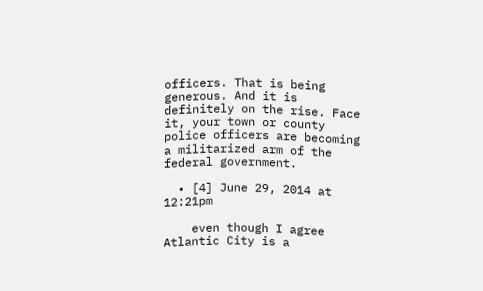officers. That is being generous. And it is definitely on the rise. Face it, your town or county police officers are becoming a militarized arm of the federal government.

  • [4] June 29, 2014 at 12:21pm

    even though I agree Atlantic City is a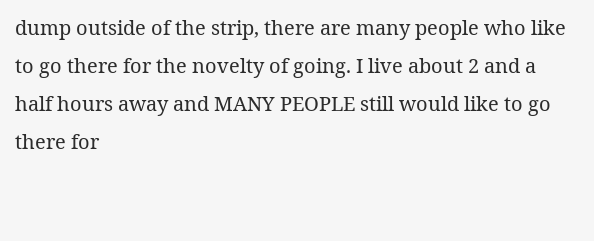dump outside of the strip, there are many people who like to go there for the novelty of going. I live about 2 and a half hours away and MANY PEOPLE still would like to go there for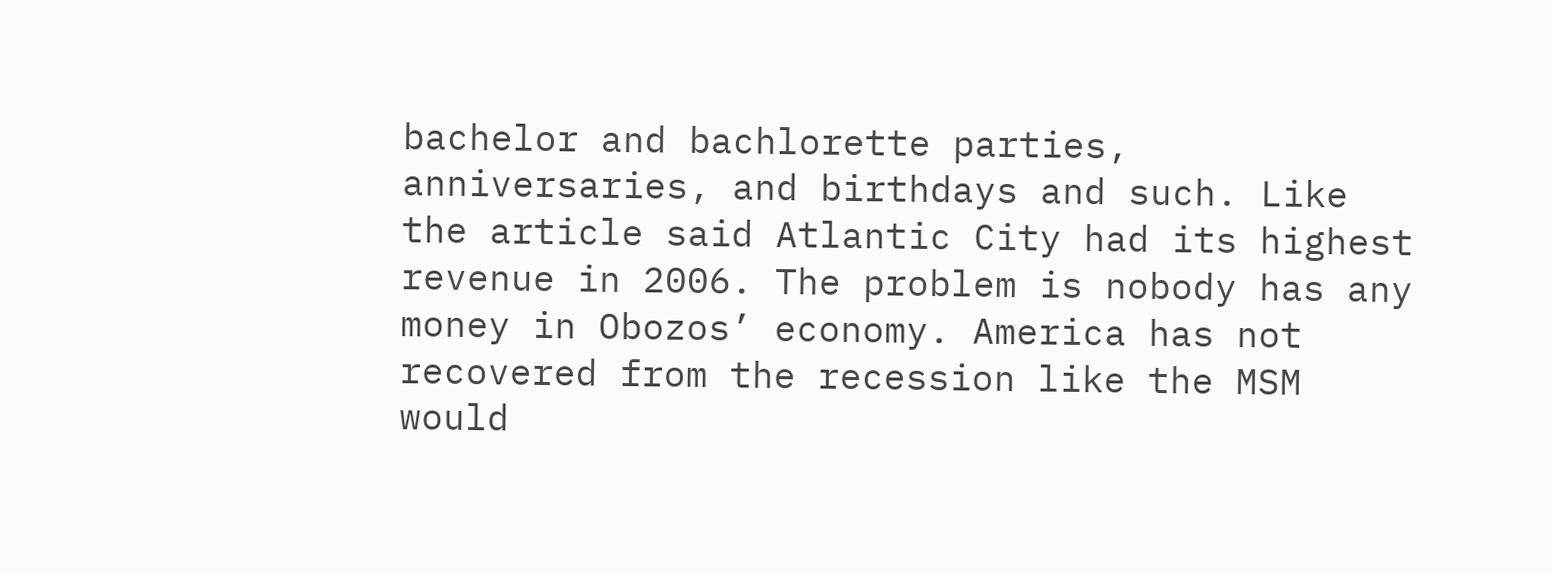bachelor and bachlorette parties, anniversaries, and birthdays and such. Like the article said Atlantic City had its highest revenue in 2006. The problem is nobody has any money in Obozos’ economy. America has not recovered from the recession like the MSM would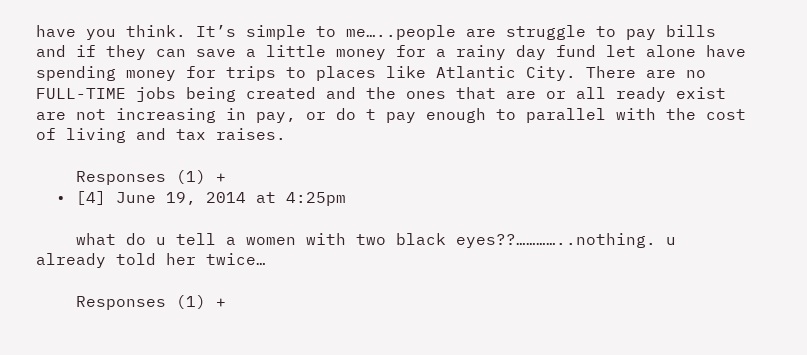have you think. It’s simple to me…..people are struggle to pay bills and if they can save a little money for a rainy day fund let alone have spending money for trips to places like Atlantic City. There are no FULL-TIME jobs being created and the ones that are or all ready exist are not increasing in pay, or do t pay enough to parallel with the cost of living and tax raises.

    Responses (1) +
  • [4] June 19, 2014 at 4:25pm

    what do u tell a women with two black eyes??…………..nothing. u already told her twice…

    Responses (1) +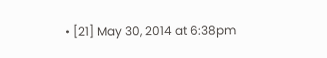• [21] May 30, 2014 at 6:38pm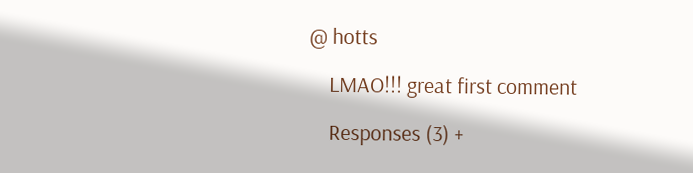@ hotts

    LMAO!!! great first comment

    Responses (3) +